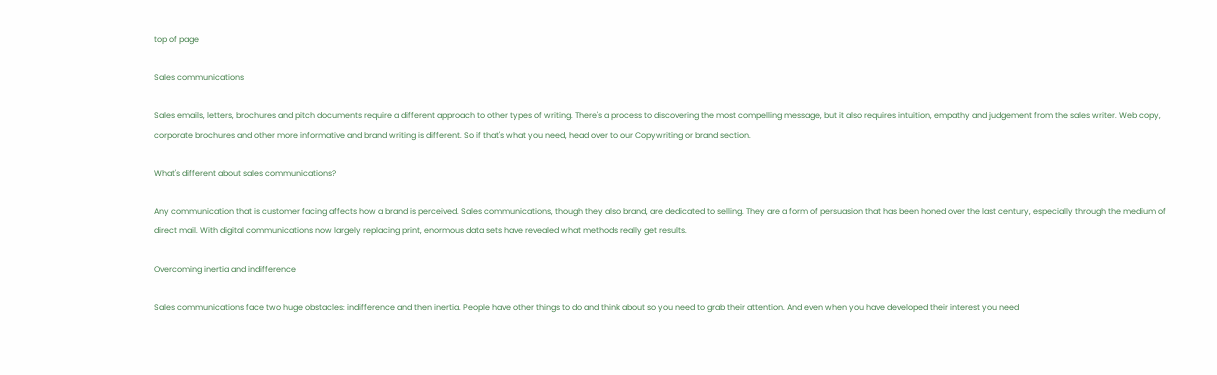top of page

Sales communications

Sales emails, letters, brochures and pitch documents require a different approach to other types of writing. There's a process to discovering the most compelling message, but it also requires intuition, empathy and judgement from the sales writer. Web copy, corporate brochures and other more informative and brand writing is different. So if that's what you need, head over to our Copywriting or brand section.

What's different about sales communications?

Any communication that is customer facing affects how a brand is perceived. Sales communications, though they also brand, are dedicated to selling. They are a form of persuasion that has been honed over the last century, especially through the medium of direct mail. With digital communications now largely replacing print, enormous data sets have revealed what methods really get results.

Overcoming inertia and indifference

Sales communications face two huge obstacles: indifference and then inertia. People have other things to do and think about so you need to grab their attention. And even when you have developed their interest you need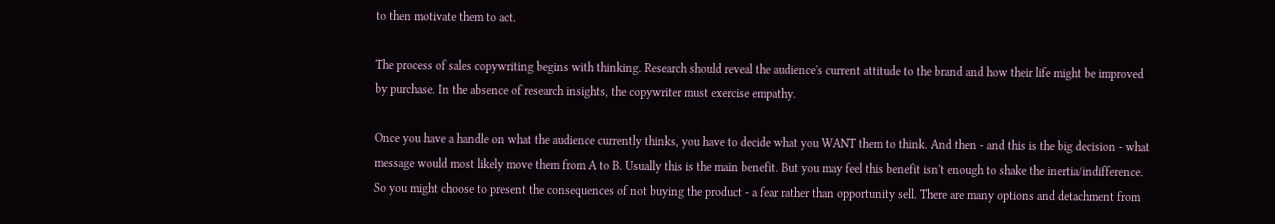to then motivate them to act.

The process of sales copywriting begins with thinking. Research should reveal the audience's current attitude to the brand and how their life might be improved by purchase. In the absence of research insights, the copywriter must exercise empathy.

Once you have a handle on what the audience currently thinks, you have to decide what you WANT them to think. And then - and this is the big decision - what message would most likely move them from A to B. Usually this is the main benefit. But you may feel this benefit isn't enough to shake the inertia/indifference. So you might choose to present the consequences of not buying the product - a fear rather than opportunity sell. There are many options and detachment from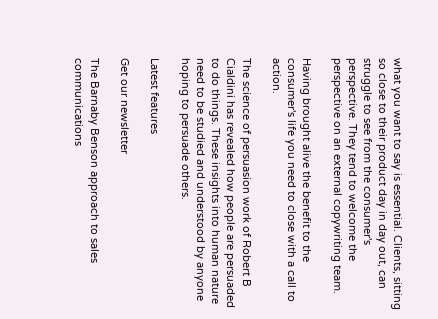what you want to say is essential. Clients, sitting so close to their product day in day out, can struggle to see from the consumer's perspective. They tend to welcome the perspective on an external copywriting team.

Having brought alive the benefit to the consumer's life you need to close with a call to action.

The science of persuasion work of Robert B Cialdini has revealed how people are persuaded to do things. These insights into human nature need to be studied and understood by anyone hoping to persuade others.

Latest features

Get our newsletter

The Barnaby Benson approach to sales communications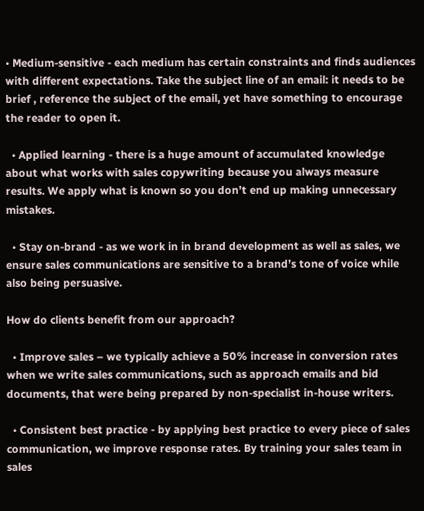• Medium-sensitive - each medium has certain constraints and finds audiences with different expectations. Take the subject line of an email: it needs to be brief , reference the subject of the email, yet have something to encourage the reader to open it.

  • Applied learning - there is a huge amount of accumulated knowledge about what works with sales copywriting because you always measure results. We apply what is known so you don’t end up making unnecessary mistakes.

  • Stay on-brand - as we work in in brand development as well as sales, we ensure sales communications are sensitive to a brand’s tone of voice while also being persuasive.

How do clients benefit from our approach?

  • Improve sales – we typically achieve a 50% increase in conversion rates when we write sales communications, such as approach emails and bid documents, that were being prepared by non-specialist in-house writers.

  • Consistent best practice - by applying best practice to every piece of sales communication, we improve response rates. By training your sales team in sales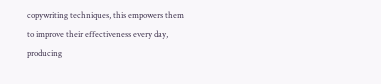copywriting techniques, this empowers them to improve their effectiveness every day, producing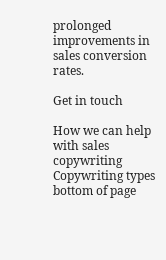prolonged improvements in sales conversion rates.

Get in touch

How we can help with sales copywriting
Copywriting types
bottom of page